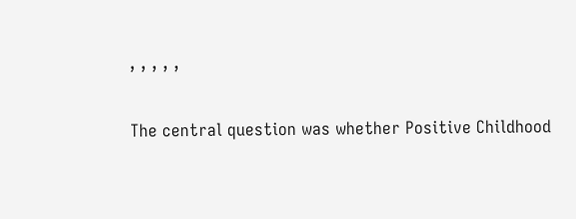, , , , ,

The central question was whether Positive Childhood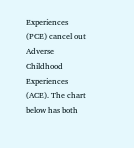Experiences (PCE) cancel out Adverse Childhood Experiences (ACE). The chart below has both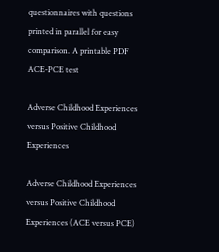questionnaires with questions printed in parallel for easy comparison. A printable PDF ACE-PCE test

Adverse Childhood Experiences versus Positive Childhood Experiences

Adverse Childhood Experiences versus Positive Childhood Experiences (ACE versus PCE)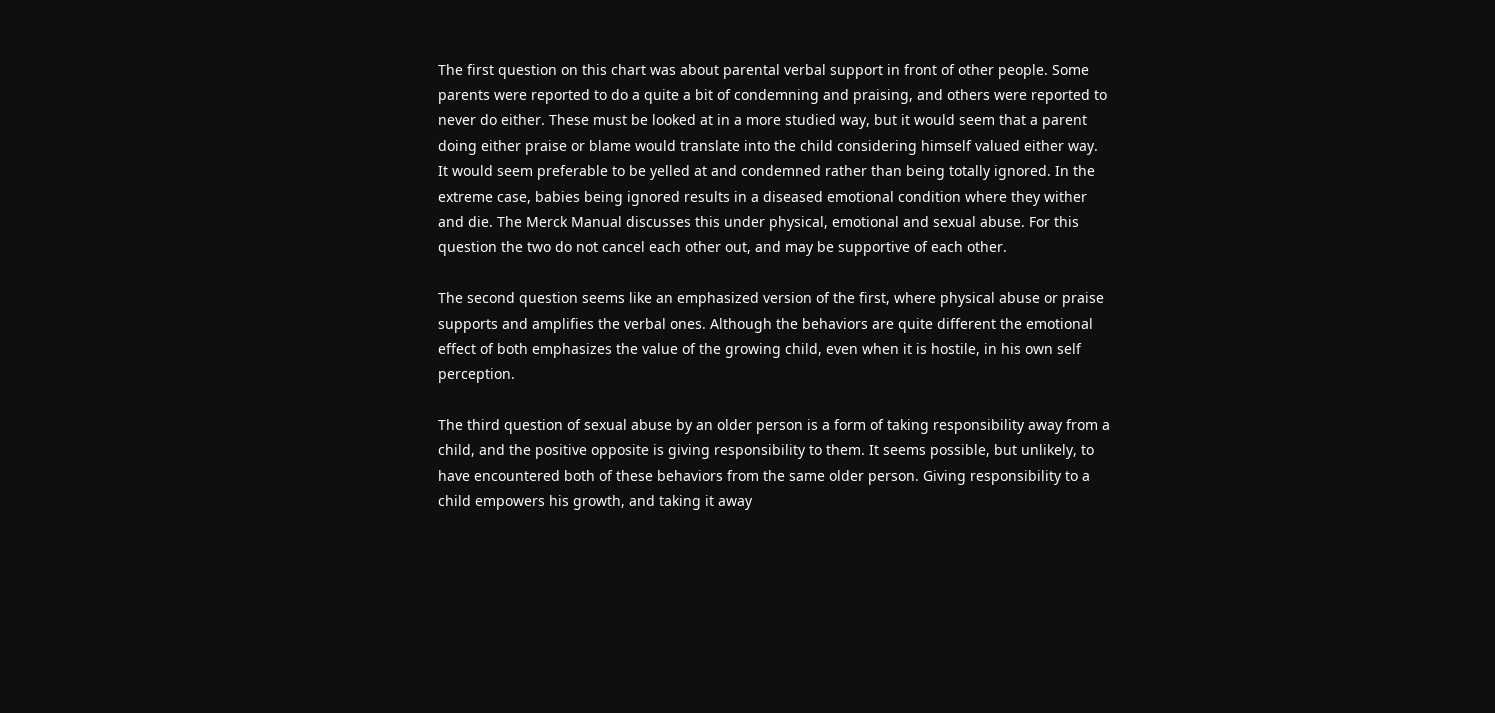The first question on this chart was about parental verbal support in front of other people. Some parents were reported to do a quite a bit of condemning and praising, and others were reported to never do either. These must be looked at in a more studied way, but it would seem that a parent doing either praise or blame would translate into the child considering himself valued either way. It would seem preferable to be yelled at and condemned rather than being totally ignored. In the extreme case, babies being ignored results in a diseased emotional condition where they wither and die. The Merck Manual discusses this under physical, emotional and sexual abuse. For this question the two do not cancel each other out, and may be supportive of each other.

The second question seems like an emphasized version of the first, where physical abuse or praise supports and amplifies the verbal ones. Although the behaviors are quite different the emotional effect of both emphasizes the value of the growing child, even when it is hostile, in his own self perception.

The third question of sexual abuse by an older person is a form of taking responsibility away from a child, and the positive opposite is giving responsibility to them. It seems possible, but unlikely, to have encountered both of these behaviors from the same older person. Giving responsibility to a child empowers his growth, and taking it away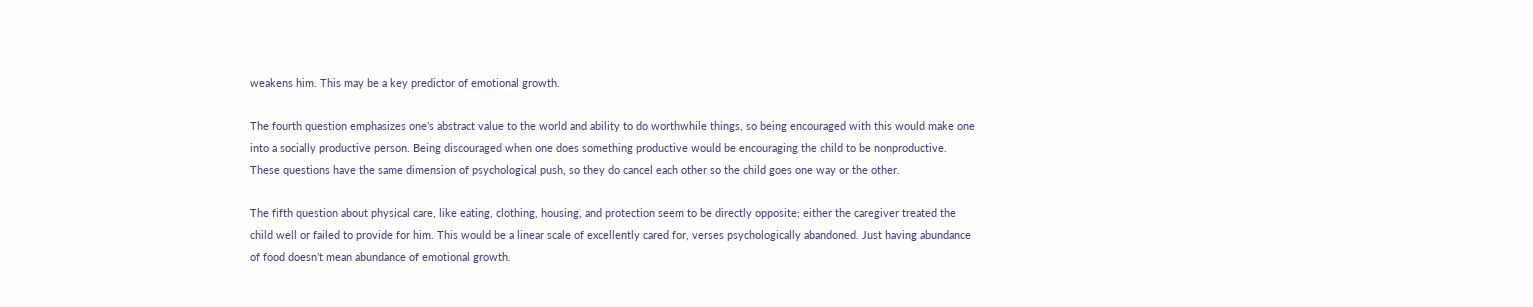weakens him. This may be a key predictor of emotional growth.

The fourth question emphasizes one’s abstract value to the world and ability to do worthwhile things, so being encouraged with this would make one into a socially productive person. Being discouraged when one does something productive would be encouraging the child to be nonproductive. These questions have the same dimension of psychological push, so they do cancel each other so the child goes one way or the other.

The fifth question about physical care, like eating, clothing, housing, and protection seem to be directly opposite; either the caregiver treated the child well or failed to provide for him. This would be a linear scale of excellently cared for, verses psychologically abandoned. Just having abundance of food doesn’t mean abundance of emotional growth.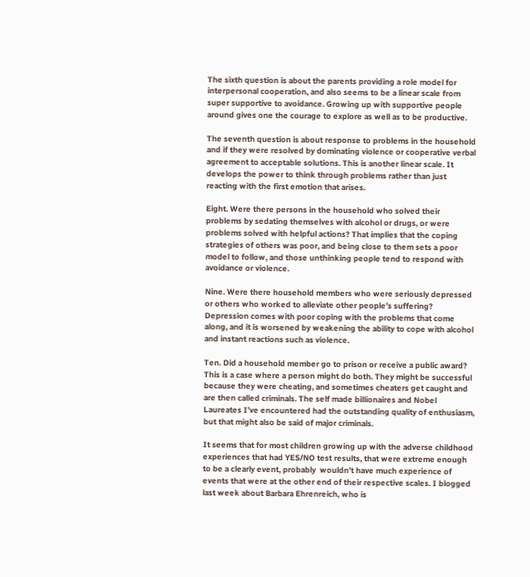The sixth question is about the parents providing a role model for interpersonal cooperation, and also seems to be a linear scale from super supportive to avoidance. Growing up with supportive people around gives one the courage to explore as well as to be productive.

The seventh question is about response to problems in the household and if they were resolved by dominating violence or cooperative verbal agreement to acceptable solutions. This is another linear scale. It develops the power to think through problems rather than just reacting with the first emotion that arises.

Eight. Were there persons in the household who solved their problems by sedating themselves with alcohol or drugs, or were problems solved with helpful actions? That implies that the coping strategies of others was poor, and being close to them sets a poor model to follow, and those unthinking people tend to respond with avoidance or violence.

Nine. Were there household members who were seriously depressed or others who worked to alleviate other people’s suffering? Depression comes with poor coping with the problems that come along, and it is worsened by weakening the ability to cope with alcohol and instant reactions such as violence.

Ten. Did a household member go to prison or receive a public award? This is a case where a person might do both. They might be successful because they were cheating, and sometimes cheaters get caught and are then called criminals. The self made billionaires and Nobel Laureates I’ve encountered had the outstanding quality of enthusiasm, but that might also be said of major criminals.

It seems that for most children growing up with the adverse childhood experiences that had YES/NO test results, that were extreme enough to be a clearly event, probably  wouldn’t have much experience of events that were at the other end of their respective scales. I blogged last week about Barbara Ehrenreich, who is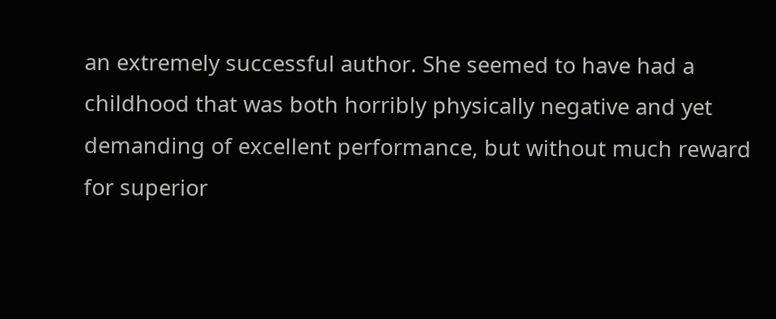an extremely successful author. She seemed to have had a childhood that was both horribly physically negative and yet demanding of excellent performance, but without much reward for superior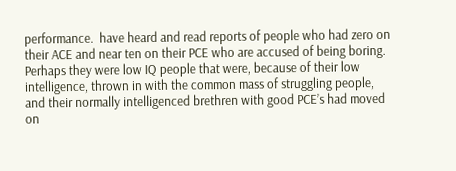performance.  have heard and read reports of people who had zero on their ACE and near ten on their PCE who are accused of being boring. Perhaps they were low IQ people that were, because of their low intelligence, thrown in with the common mass of struggling people, and their normally intelligenced brethren with good PCE’s had moved on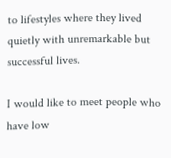to lifestyles where they lived quietly with unremarkable but successful lives.

I would like to meet people who have low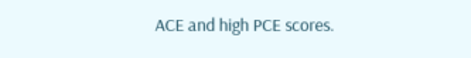ACE and high PCE scores.